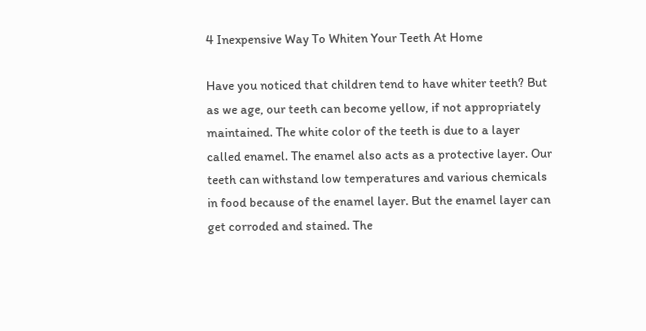4 Inexpensive Way To Whiten Your Teeth At Home

Have you noticed that children tend to have whiter teeth? But as we age, our teeth can become yellow, if not appropriately maintained. The white color of the teeth is due to a layer called enamel. The enamel also acts as a protective layer. Our teeth can withstand low temperatures and various chemicals in food because of the enamel layer. But the enamel layer can get corroded and stained. The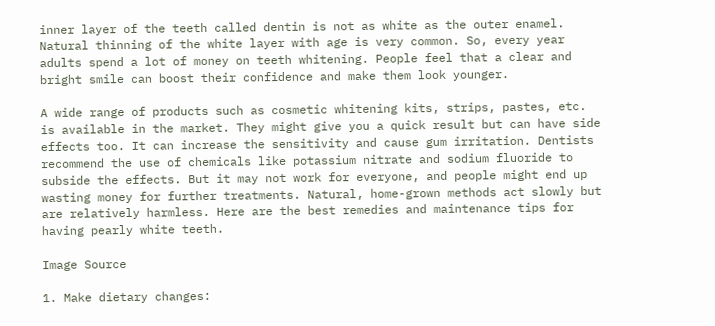inner layer of the teeth called dentin is not as white as the outer enamel. Natural thinning of the white layer with age is very common. So, every year adults spend a lot of money on teeth whitening. People feel that a clear and bright smile can boost their confidence and make them look younger.

A wide range of products such as cosmetic whitening kits, strips, pastes, etc. is available in the market. They might give you a quick result but can have side effects too. It can increase the sensitivity and cause gum irritation. Dentists recommend the use of chemicals like potassium nitrate and sodium fluoride to subside the effects. But it may not work for everyone, and people might end up wasting money for further treatments. Natural, home-grown methods act slowly but are relatively harmless. Here are the best remedies and maintenance tips for having pearly white teeth.

Image Source

1. Make dietary changes: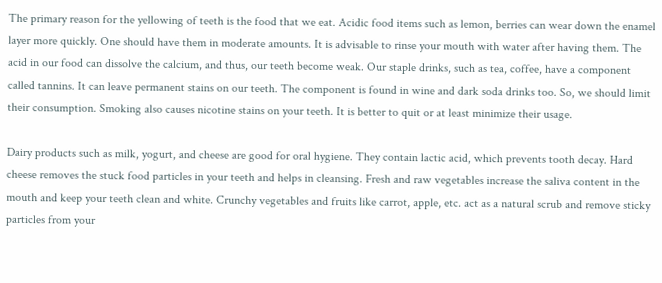The primary reason for the yellowing of teeth is the food that we eat. Acidic food items such as lemon, berries can wear down the enamel layer more quickly. One should have them in moderate amounts. It is advisable to rinse your mouth with water after having them. The acid in our food can dissolve the calcium, and thus, our teeth become weak. Our staple drinks, such as tea, coffee, have a component called tannins. It can leave permanent stains on our teeth. The component is found in wine and dark soda drinks too. So, we should limit their consumption. Smoking also causes nicotine stains on your teeth. It is better to quit or at least minimize their usage.

Dairy products such as milk, yogurt, and cheese are good for oral hygiene. They contain lactic acid, which prevents tooth decay. Hard cheese removes the stuck food particles in your teeth and helps in cleansing. Fresh and raw vegetables increase the saliva content in the mouth and keep your teeth clean and white. Crunchy vegetables and fruits like carrot, apple, etc. act as a natural scrub and remove sticky particles from your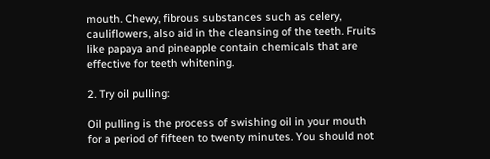mouth. Chewy, fibrous substances such as celery, cauliflowers, also aid in the cleansing of the teeth. Fruits like papaya and pineapple contain chemicals that are effective for teeth whitening.

2. Try oil pulling:

Oil pulling is the process of swishing oil in your mouth for a period of fifteen to twenty minutes. You should not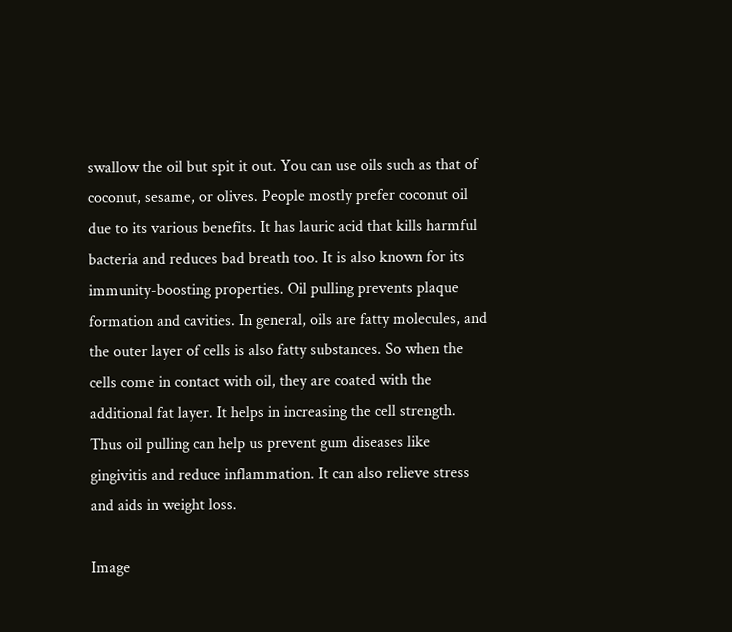swallow the oil but spit it out. You can use oils such as that of coconut, sesame, or olives. People mostly prefer coconut oil due to its various benefits. It has lauric acid that kills harmful bacteria and reduces bad breath too. It is also known for its immunity-boosting properties. Oil pulling prevents plaque formation and cavities. In general, oils are fatty molecules, and the outer layer of cells is also fatty substances. So when the cells come in contact with oil, they are coated with the additional fat layer. It helps in increasing the cell strength. Thus oil pulling can help us prevent gum diseases like gingivitis and reduce inflammation. It can also relieve stress and aids in weight loss.

Image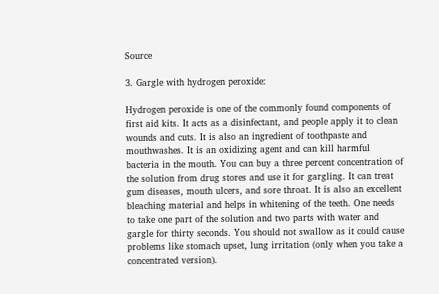Source

3. Gargle with hydrogen peroxide:

Hydrogen peroxide is one of the commonly found components of first aid kits. It acts as a disinfectant, and people apply it to clean wounds and cuts. It is also an ingredient of toothpaste and mouthwashes. It is an oxidizing agent and can kill harmful bacteria in the mouth. You can buy a three percent concentration of the solution from drug stores and use it for gargling. It can treat gum diseases, mouth ulcers, and sore throat. It is also an excellent bleaching material and helps in whitening of the teeth. One needs to take one part of the solution and two parts with water and gargle for thirty seconds. You should not swallow as it could cause problems like stomach upset, lung irritation (only when you take a concentrated version).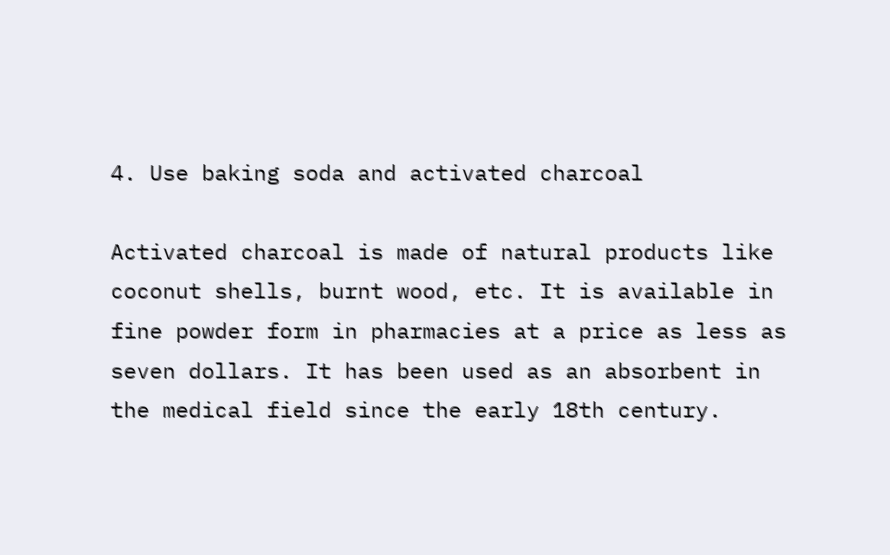4. Use baking soda and activated charcoal

Activated charcoal is made of natural products like coconut shells, burnt wood, etc. It is available in fine powder form in pharmacies at a price as less as seven dollars. It has been used as an absorbent in the medical field since the early 18th century.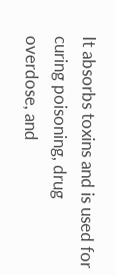It absorbs toxins and is used for curing poisoning, drug overdose, and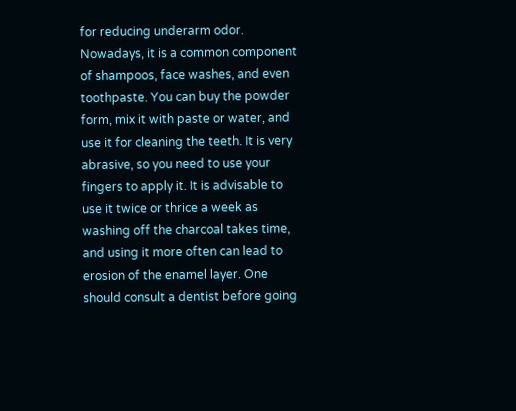for reducing underarm odor. Nowadays, it is a common component of shampoos, face washes, and even toothpaste. You can buy the powder form, mix it with paste or water, and use it for cleaning the teeth. It is very abrasive, so you need to use your fingers to apply it. It is advisable to use it twice or thrice a week as washing off the charcoal takes time, and using it more often can lead to erosion of the enamel layer. One should consult a dentist before going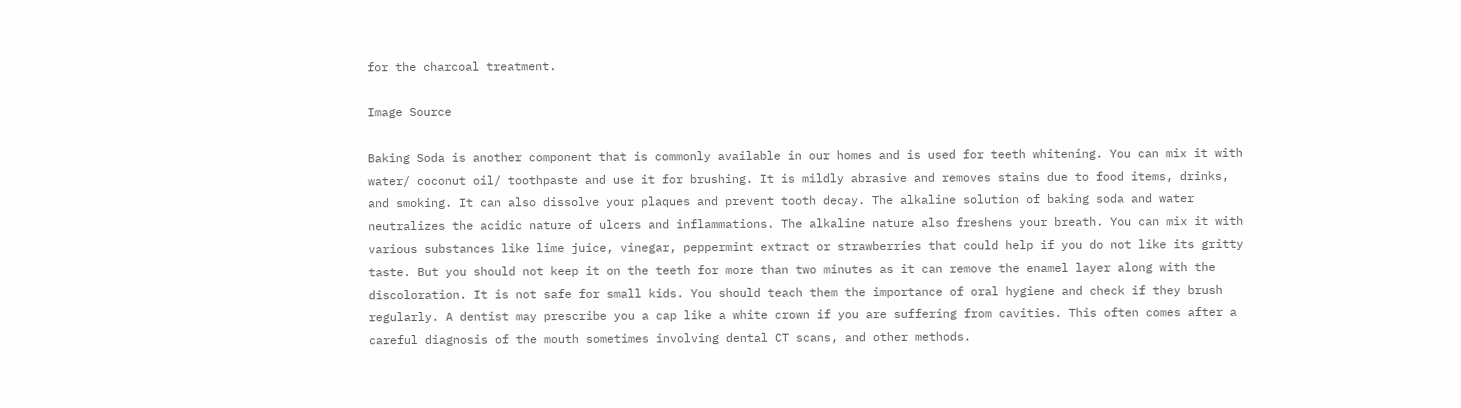for the charcoal treatment.

Image Source

Baking Soda is another component that is commonly available in our homes and is used for teeth whitening. You can mix it with water/ coconut oil/ toothpaste and use it for brushing. It is mildly abrasive and removes stains due to food items, drinks, and smoking. It can also dissolve your plaques and prevent tooth decay. The alkaline solution of baking soda and water neutralizes the acidic nature of ulcers and inflammations. The alkaline nature also freshens your breath. You can mix it with various substances like lime juice, vinegar, peppermint extract or strawberries that could help if you do not like its gritty taste. But you should not keep it on the teeth for more than two minutes as it can remove the enamel layer along with the discoloration. It is not safe for small kids. You should teach them the importance of oral hygiene and check if they brush regularly. A dentist may prescribe you a cap like a white crown if you are suffering from cavities. This often comes after a careful diagnosis of the mouth sometimes involving dental CT scans, and other methods.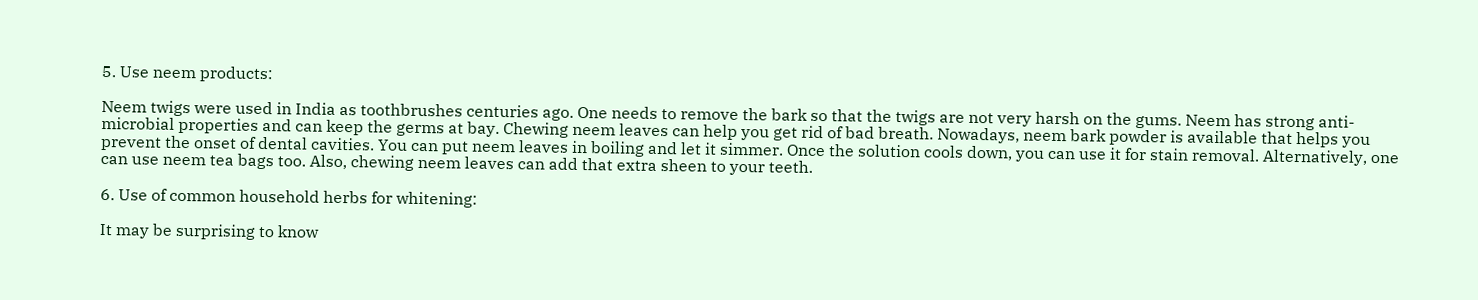5. Use neem products:

Neem twigs were used in India as toothbrushes centuries ago. One needs to remove the bark so that the twigs are not very harsh on the gums. Neem has strong anti-microbial properties and can keep the germs at bay. Chewing neem leaves can help you get rid of bad breath. Nowadays, neem bark powder is available that helps you prevent the onset of dental cavities. You can put neem leaves in boiling and let it simmer. Once the solution cools down, you can use it for stain removal. Alternatively, one can use neem tea bags too. Also, chewing neem leaves can add that extra sheen to your teeth.

6. Use of common household herbs for whitening:

It may be surprising to know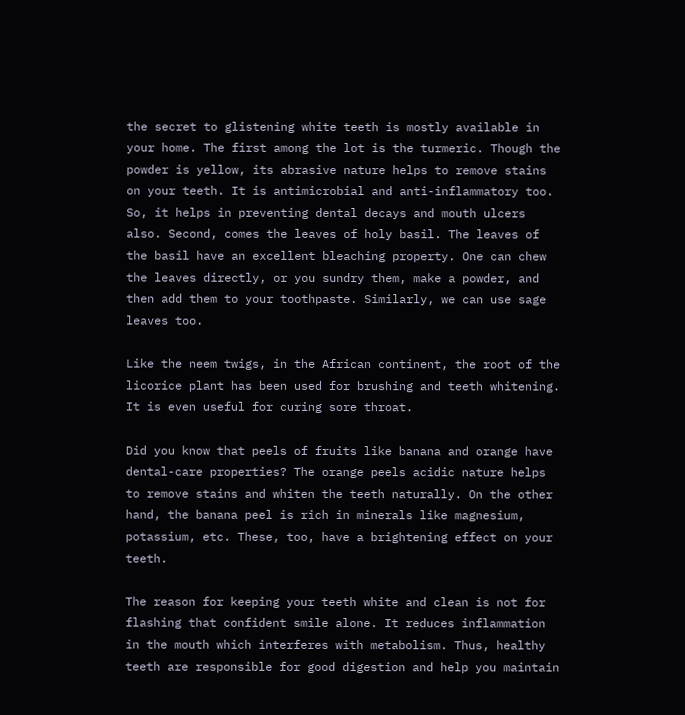the secret to glistening white teeth is mostly available in your home. The first among the lot is the turmeric. Though the powder is yellow, its abrasive nature helps to remove stains on your teeth. It is antimicrobial and anti-inflammatory too. So, it helps in preventing dental decays and mouth ulcers also. Second, comes the leaves of holy basil. The leaves of the basil have an excellent bleaching property. One can chew the leaves directly, or you sundry them, make a powder, and then add them to your toothpaste. Similarly, we can use sage leaves too.

Like the neem twigs, in the African continent, the root of the licorice plant has been used for brushing and teeth whitening. It is even useful for curing sore throat.

Did you know that peels of fruits like banana and orange have dental-care properties? The orange peels acidic nature helps to remove stains and whiten the teeth naturally. On the other hand, the banana peel is rich in minerals like magnesium, potassium, etc. These, too, have a brightening effect on your teeth.

The reason for keeping your teeth white and clean is not for flashing that confident smile alone. It reduces inflammation in the mouth which interferes with metabolism. Thus, healthy teeth are responsible for good digestion and help you maintain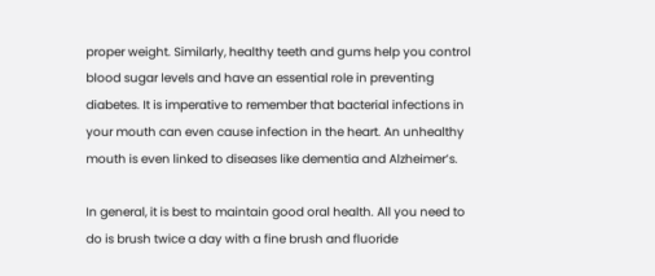proper weight. Similarly, healthy teeth and gums help you control blood sugar levels and have an essential role in preventing diabetes. It is imperative to remember that bacterial infections in your mouth can even cause infection in the heart. An unhealthy mouth is even linked to diseases like dementia and Alzheimer’s.

In general, it is best to maintain good oral health. All you need to do is brush twice a day with a fine brush and fluoride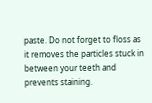paste. Do not forget to floss as it removes the particles stuck in between your teeth and prevents staining.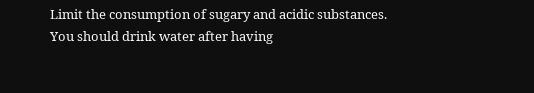Limit the consumption of sugary and acidic substances. You should drink water after having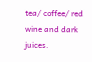tea/ coffee/ red wine and dark juices.